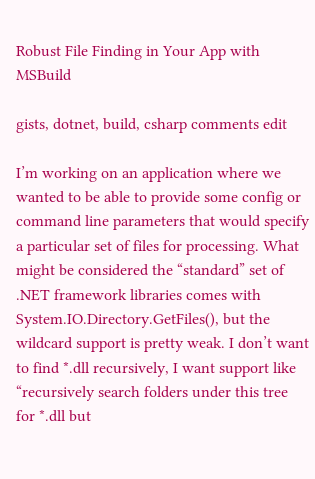Robust File Finding in Your App with MSBuild

gists, dotnet, build, csharp comments edit

I’m working on an application where we wanted to be able to provide some config or command line parameters that would specify a particular set of files for processing. What might be considered the “standard” set of .NET framework libraries comes with System.IO.Directory.GetFiles(), but the wildcard support is pretty weak. I don’t want to find *.dll recursively, I want support like “recursively search folders under this tree for *.dll but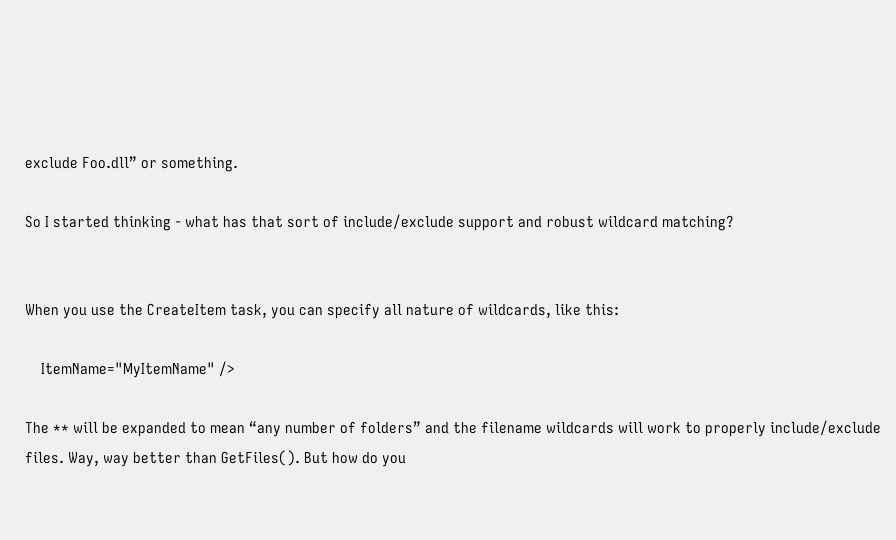exclude Foo.dll” or something.

So I started thinking - what has that sort of include/exclude support and robust wildcard matching?


When you use the CreateItem task, you can specify all nature of wildcards, like this:

    ItemName="MyItemName" />

The ** will be expanded to mean “any number of folders” and the filename wildcards will work to properly include/exclude files. Way, way better than GetFiles(). But how do you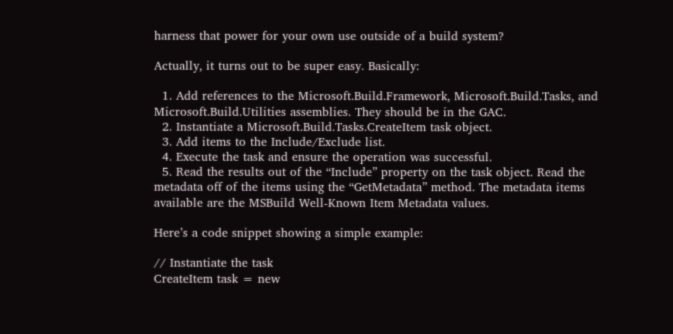harness that power for your own use outside of a build system?

Actually, it turns out to be super easy. Basically:

  1. Add references to the Microsoft.Build.Framework, Microsoft.Build.Tasks, and Microsoft.Build.Utilities assemblies. They should be in the GAC.
  2. Instantiate a Microsoft.Build.Tasks.CreateItem task object.
  3. Add items to the Include/Exclude list.
  4. Execute the task and ensure the operation was successful.
  5. Read the results out of the “Include” property on the task object. Read the metadata off of the items using the “GetMetadata” method. The metadata items available are the MSBuild Well-Known Item Metadata values.

Here’s a code snippet showing a simple example:

// Instantiate the task
CreateItem task = new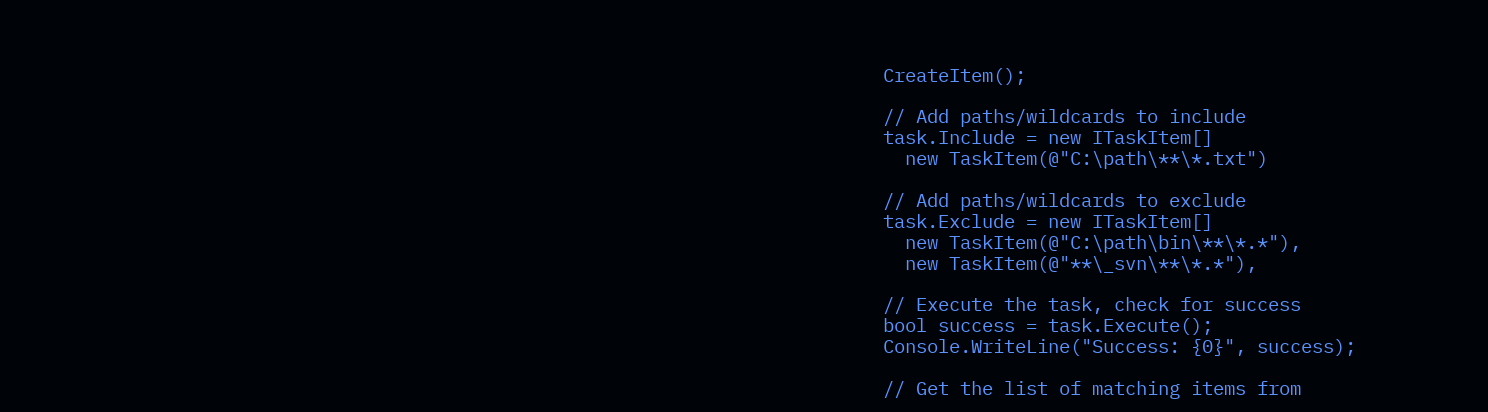CreateItem();

// Add paths/wildcards to include
task.Include = new ITaskItem[]
  new TaskItem(@"C:\path\**\*.txt")

// Add paths/wildcards to exclude
task.Exclude = new ITaskItem[]
  new TaskItem(@"C:\path\bin\**\*.*"),
  new TaskItem(@"**\_svn\**\*.*"),

// Execute the task, check for success
bool success = task.Execute();
Console.WriteLine("Success: {0}", success);

// Get the list of matching items from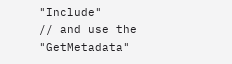"Include"
// and use the "GetMetadata"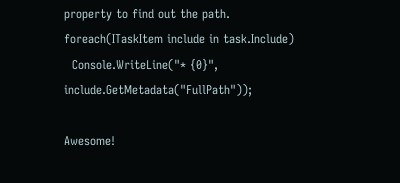property to find out the path.
foreach(ITaskItem include in task.Include)
  Console.WriteLine("* {0}", include.GetMetadata("FullPath"));

Awesome!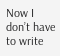Now I don’t have to write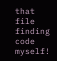that file finding code myself!